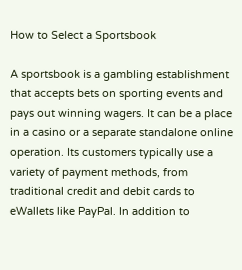How to Select a Sportsbook

A sportsbook is a gambling establishment that accepts bets on sporting events and pays out winning wagers. It can be a place in a casino or a separate standalone online operation. Its customers typically use a variety of payment methods, from traditional credit and debit cards to eWallets like PayPal. In addition to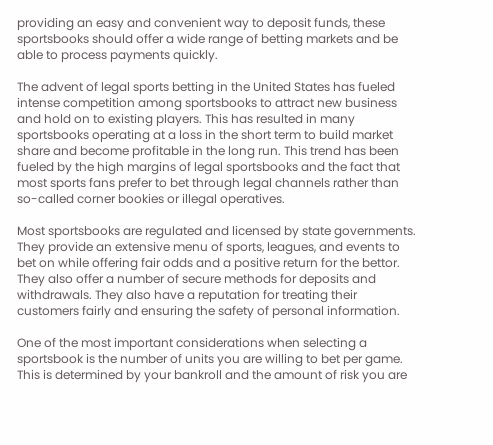providing an easy and convenient way to deposit funds, these sportsbooks should offer a wide range of betting markets and be able to process payments quickly.

The advent of legal sports betting in the United States has fueled intense competition among sportsbooks to attract new business and hold on to existing players. This has resulted in many sportsbooks operating at a loss in the short term to build market share and become profitable in the long run. This trend has been fueled by the high margins of legal sportsbooks and the fact that most sports fans prefer to bet through legal channels rather than so-called corner bookies or illegal operatives.

Most sportsbooks are regulated and licensed by state governments. They provide an extensive menu of sports, leagues, and events to bet on while offering fair odds and a positive return for the bettor. They also offer a number of secure methods for deposits and withdrawals. They also have a reputation for treating their customers fairly and ensuring the safety of personal information.

One of the most important considerations when selecting a sportsbook is the number of units you are willing to bet per game. This is determined by your bankroll and the amount of risk you are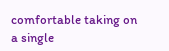comfortable taking on a single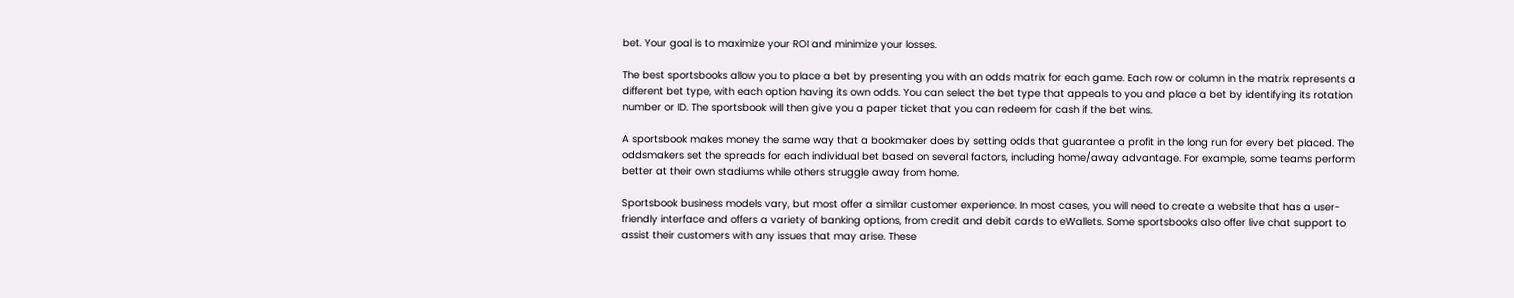bet. Your goal is to maximize your ROI and minimize your losses.

The best sportsbooks allow you to place a bet by presenting you with an odds matrix for each game. Each row or column in the matrix represents a different bet type, with each option having its own odds. You can select the bet type that appeals to you and place a bet by identifying its rotation number or ID. The sportsbook will then give you a paper ticket that you can redeem for cash if the bet wins.

A sportsbook makes money the same way that a bookmaker does by setting odds that guarantee a profit in the long run for every bet placed. The oddsmakers set the spreads for each individual bet based on several factors, including home/away advantage. For example, some teams perform better at their own stadiums while others struggle away from home.

Sportsbook business models vary, but most offer a similar customer experience. In most cases, you will need to create a website that has a user-friendly interface and offers a variety of banking options, from credit and debit cards to eWallets. Some sportsbooks also offer live chat support to assist their customers with any issues that may arise. These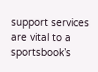support services are vital to a sportsbook’s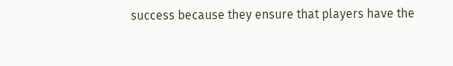success because they ensure that players have the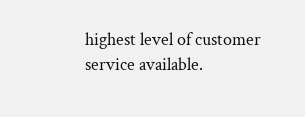highest level of customer service available.